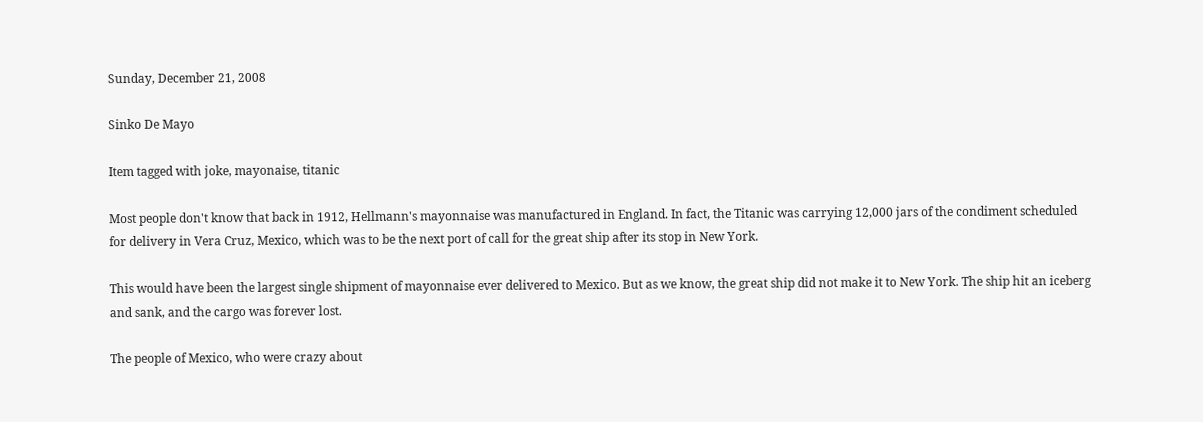Sunday, December 21, 2008

Sinko De Mayo

Item tagged with joke, mayonaise, titanic

Most people don't know that back in 1912, Hellmann's mayonnaise was manufactured in England. In fact, the Titanic was carrying 12,000 jars of the condiment scheduled for delivery in Vera Cruz, Mexico, which was to be the next port of call for the great ship after its stop in New York.

This would have been the largest single shipment of mayonnaise ever delivered to Mexico. But as we know, the great ship did not make it to New York. The ship hit an iceberg and sank, and the cargo was forever lost.

The people of Mexico, who were crazy about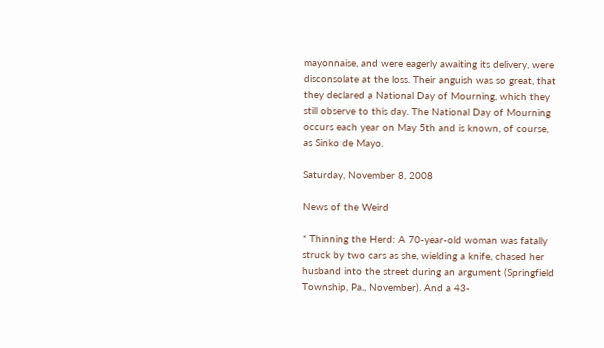mayonnaise, and were eagerly awaiting its delivery, were disconsolate at the loss. Their anguish was so great, that they declared a National Day of Mourning, which they still observe to this day. The National Day of Mourning occurs each year on May 5th and is known, of course, as Sinko de Mayo.

Saturday, November 8, 2008

News of the Weird

* Thinning the Herd: A 70-year-old woman was fatally struck by two cars as she, wielding a knife, chased her husband into the street during an argument (Springfield Township, Pa., November). And a 43-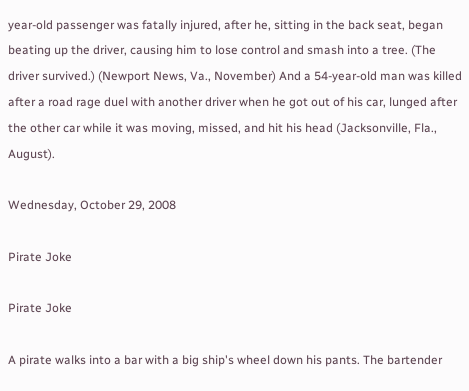year-old passenger was fatally injured, after he, sitting in the back seat, began beating up the driver, causing him to lose control and smash into a tree. (The driver survived.) (Newport News, Va., November) And a 54-year-old man was killed after a road rage duel with another driver when he got out of his car, lunged after the other car while it was moving, missed, and hit his head (Jacksonville, Fla., August).

Wednesday, October 29, 2008

Pirate Joke

Pirate Joke

A pirate walks into a bar with a big ship's wheel down his pants. The bartender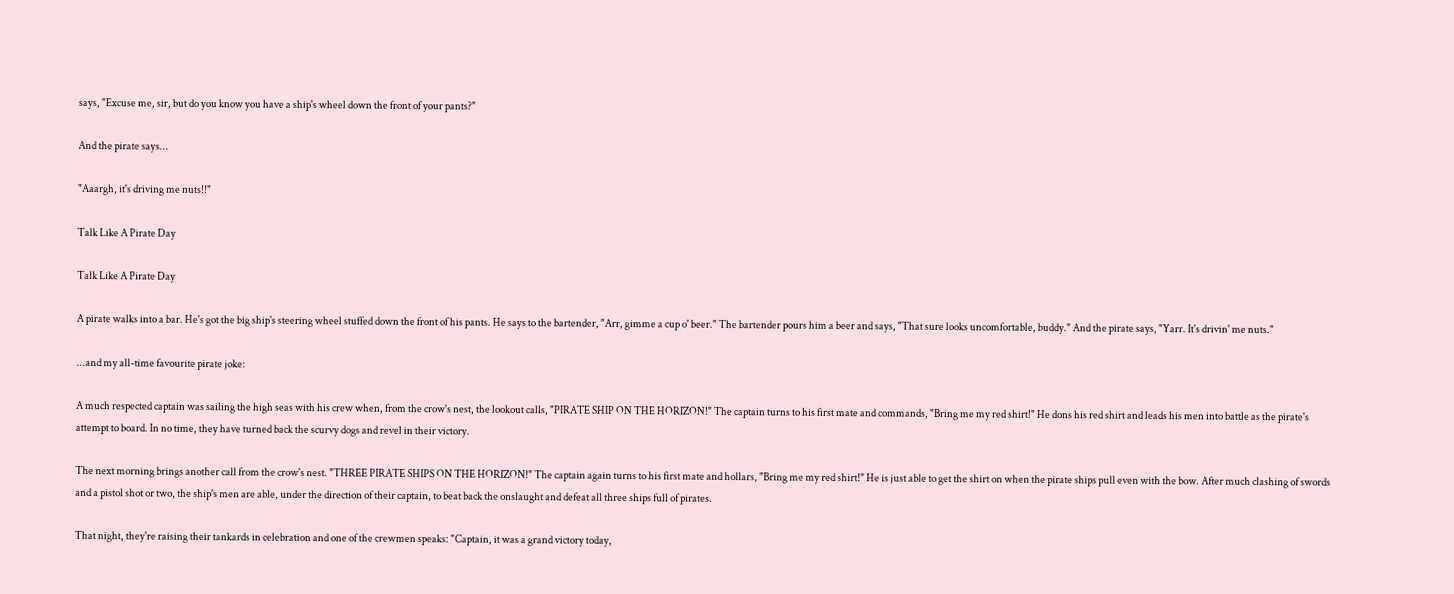says, "Excuse me, sir, but do you know you have a ship's wheel down the front of your pants?"

And the pirate says...

"Aaargh, it's driving me nuts!!"

Talk Like A Pirate Day

Talk Like A Pirate Day

A pirate walks into a bar. He's got the big ship's steering wheel stuffed down the front of his pants. He says to the bartender, "Arr, gimme a cup o' beer." The bartender pours him a beer and says, "That sure looks uncomfortable, buddy." And the pirate says, "Yarr. It's drivin' me nuts."

...and my all-time favourite pirate joke:

A much respected captain was sailing the high seas with his crew when, from the crow's nest, the lookout calls, "PIRATE SHIP ON THE HORIZON!" The captain turns to his first mate and commands, "Bring me my red shirt!" He dons his red shirt and leads his men into battle as the pirate's attempt to board. In no time, they have turned back the scurvy dogs and revel in their victory.

The next morning brings another call from the crow's nest. "THREE PIRATE SHIPS ON THE HORIZON!" The captain again turns to his first mate and hollars, "Bring me my red shirt!" He is just able to get the shirt on when the pirate ships pull even with the bow. After much clashing of swords and a pistol shot or two, the ship's men are able, under the direction of their captain, to beat back the onslaught and defeat all three ships full of pirates.

That night, they're raising their tankards in celebration and one of the crewmen speaks: "Captain, it was a grand victory today,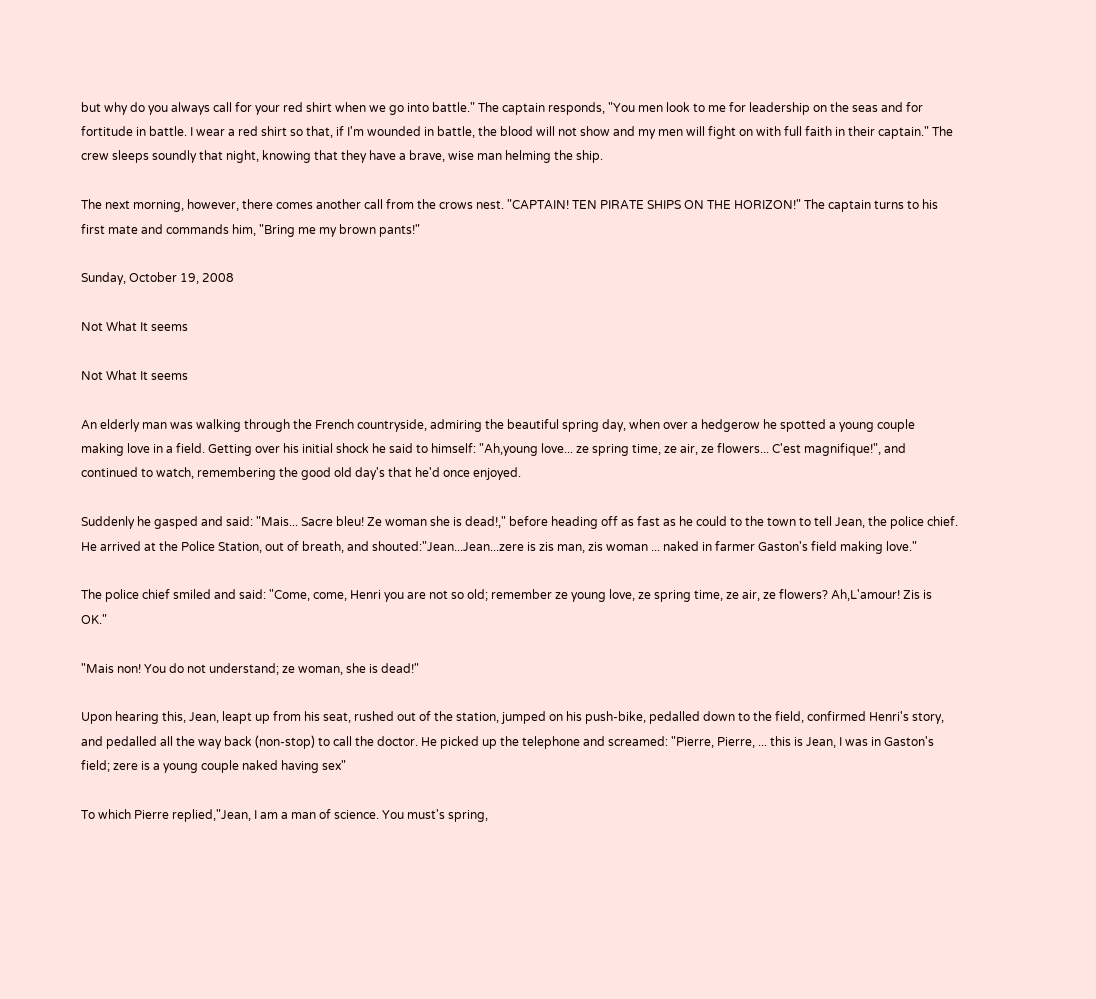but why do you always call for your red shirt when we go into battle." The captain responds, "You men look to me for leadership on the seas and for fortitude in battle. I wear a red shirt so that, if I'm wounded in battle, the blood will not show and my men will fight on with full faith in their captain." The crew sleeps soundly that night, knowing that they have a brave, wise man helming the ship.

The next morning, however, there comes another call from the crows nest. "CAPTAIN! TEN PIRATE SHIPS ON THE HORIZON!" The captain turns to his first mate and commands him, "Bring me my brown pants!"

Sunday, October 19, 2008

Not What It seems

Not What It seems

An elderly man was walking through the French countryside, admiring the beautiful spring day, when over a hedgerow he spotted a young couple making love in a field. Getting over his initial shock he said to himself: "Ah,young love... ze spring time, ze air, ze flowers... C'est magnifique!", and continued to watch, remembering the good old day's that he'd once enjoyed.

Suddenly he gasped and said: "Mais... Sacre bleu! Ze woman she is dead!," before heading off as fast as he could to the town to tell Jean, the police chief. He arrived at the Police Station, out of breath, and shouted:"Jean...Jean...zere is zis man, zis woman ... naked in farmer Gaston's field making love."

The police chief smiled and said: "Come, come, Henri you are not so old; remember ze young love, ze spring time, ze air, ze flowers? Ah,L'amour! Zis is OK."

"Mais non! You do not understand; ze woman, she is dead!"

Upon hearing this, Jean, leapt up from his seat, rushed out of the station, jumped on his push-bike, pedalled down to the field, confirmed Henri's story, and pedalled all the way back (non-stop) to call the doctor. He picked up the telephone and screamed: "Pierre, Pierre, ... this is Jean, I was in Gaston's field; zere is a young couple naked having sex"

To which Pierre replied,"Jean, I am a man of science. You must's spring,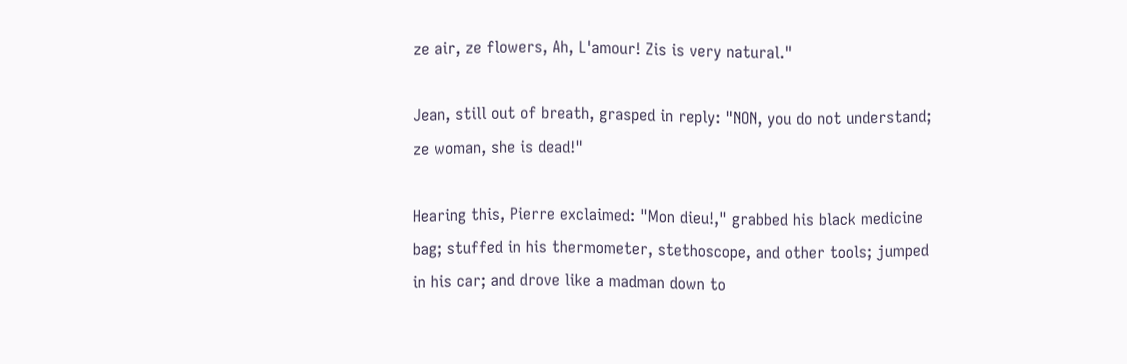ze air, ze flowers, Ah, L'amour! Zis is very natural."

Jean, still out of breath, grasped in reply: "NON, you do not understand; ze woman, she is dead!"

Hearing this, Pierre exclaimed: "Mon dieu!," grabbed his black medicine bag; stuffed in his thermometer, stethoscope, and other tools; jumped in his car; and drove like a madman down to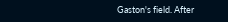Gaston's field. After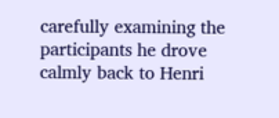carefully examining the participants he drove calmly back to Henri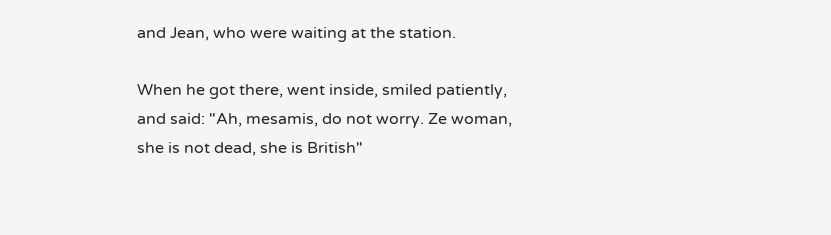and Jean, who were waiting at the station.

When he got there, went inside, smiled patiently, and said: "Ah, mesamis, do not worry. Ze woman, she is not dead, she is British"